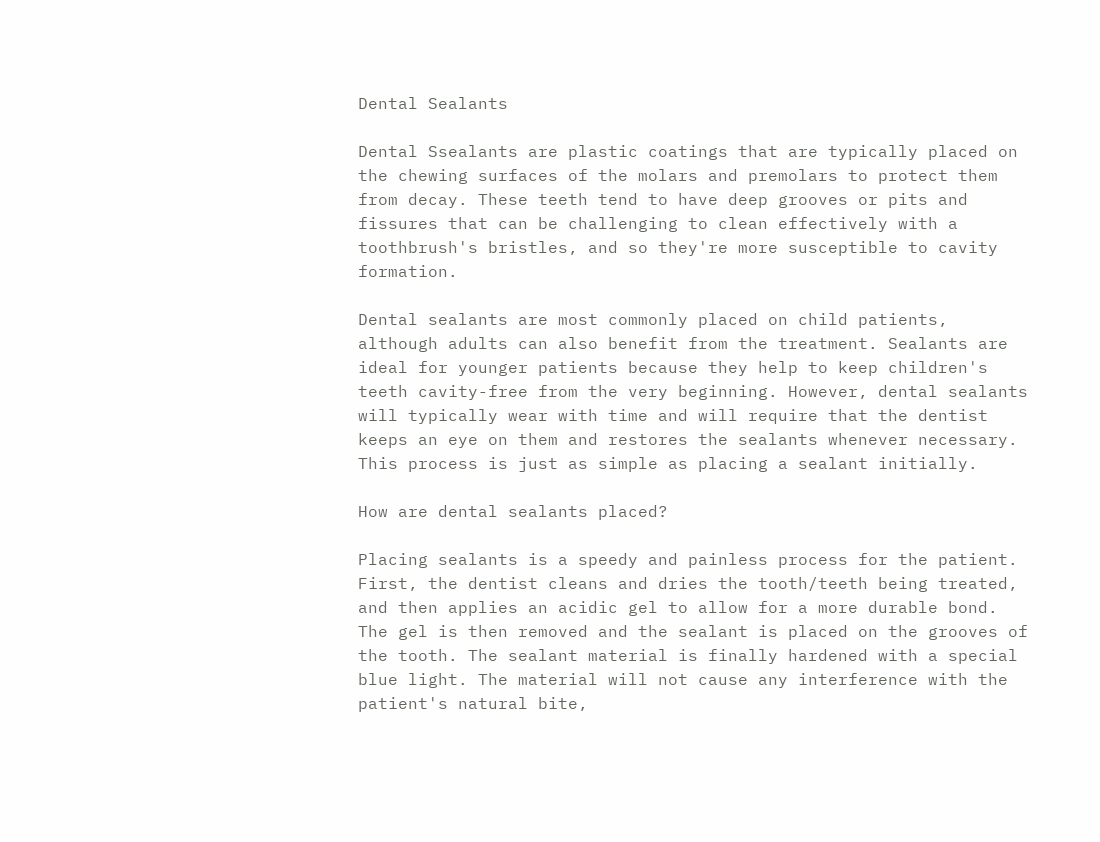Dental Sealants

Dental Ssealants are plastic coatings that are typically placed on the chewing surfaces of the molars and premolars to protect them from decay. These teeth tend to have deep grooves or pits and fissures that can be challenging to clean effectively with a toothbrush's bristles, and so they're more susceptible to cavity formation.

Dental sealants are most commonly placed on child patients, although adults can also benefit from the treatment. Sealants are ideal for younger patients because they help to keep children's teeth cavity-free from the very beginning. However, dental sealants will typically wear with time and will require that the dentist keeps an eye on them and restores the sealants whenever necessary. This process is just as simple as placing a sealant initially.

How are dental sealants placed?

Placing sealants is a speedy and painless process for the patient. First, the dentist cleans and dries the tooth/teeth being treated, and then applies an acidic gel to allow for a more durable bond. The gel is then removed and the sealant is placed on the grooves of the tooth. The sealant material is finally hardened with a special blue light. The material will not cause any interference with the patient's natural bite,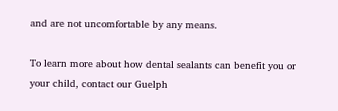and are not uncomfortable by any means.

To learn more about how dental sealants can benefit you or your child, contact our Guelph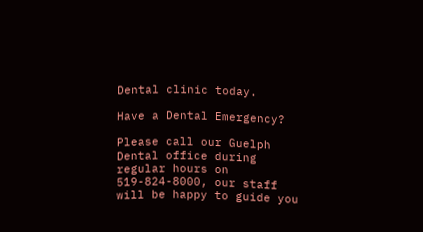Dental clinic today.

Have a Dental Emergency?

Please call our Guelph Dental office during regular hours on 519-824-8000, our staff will be happy to guide you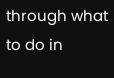through what to do in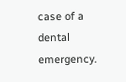case of a dental emergency.